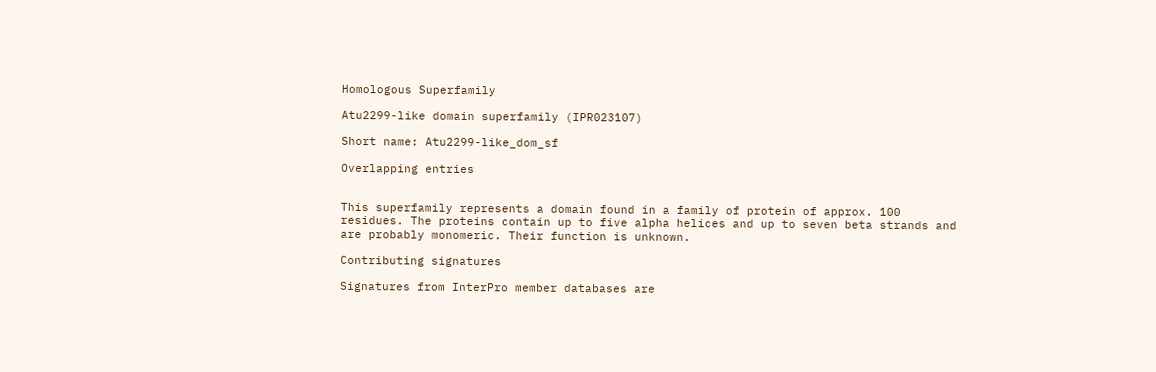Homologous Superfamily

Atu2299-like domain superfamily (IPR023107)

Short name: Atu2299-like_dom_sf

Overlapping entries


This superfamily represents a domain found in a family of protein of approx. 100 residues. The proteins contain up to five alpha helices and up to seven beta strands and are probably monomeric. Their function is unknown.

Contributing signatures

Signatures from InterPro member databases are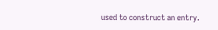used to construct an entry.